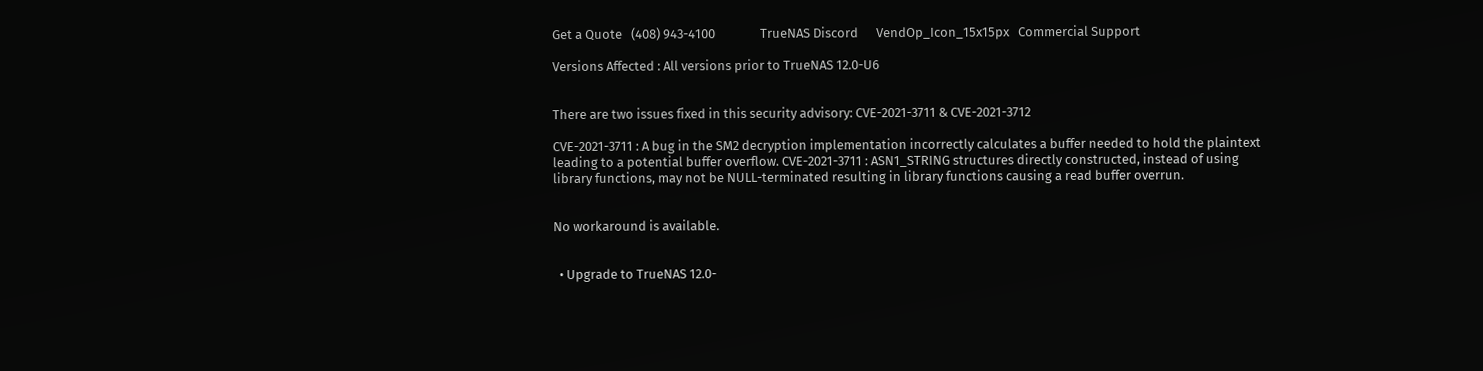Get a Quote   (408) 943-4100               TrueNAS Discord      VendOp_Icon_15x15px   Commercial Support

Versions Affected : All versions prior to TrueNAS 12.0-U6


There are two issues fixed in this security advisory: CVE-2021-3711 & CVE-2021-3712

CVE-2021-3711 : A bug in the SM2 decryption implementation incorrectly calculates a buffer needed to hold the plaintext leading to a potential buffer overflow. CVE-2021-3711 : ASN1_STRING structures directly constructed, instead of using library functions, may not be NULL-terminated resulting in library functions causing a read buffer overrun.


No workaround is available.


  • Upgrade to TrueNAS 12.0-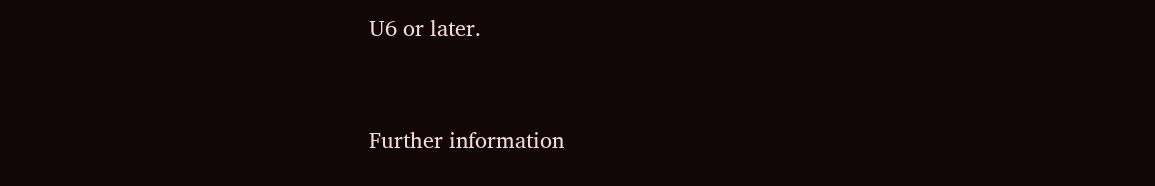U6 or later.


Further information